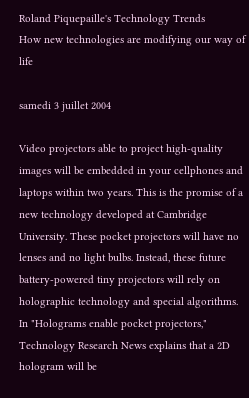Roland Piquepaille's Technology Trends
How new technologies are modifying our way of life

samedi 3 juillet 2004

Video projectors able to project high-quality images will be embedded in your cellphones and laptops within two years. This is the promise of a new technology developed at Cambridge University. These pocket projectors will have no lenses and no light bulbs. Instead, these future battery-powered tiny projectors will rely on holographic technology and special algorithms. In "Holograms enable pocket projectors," Technology Research News explains that a 2D hologram will be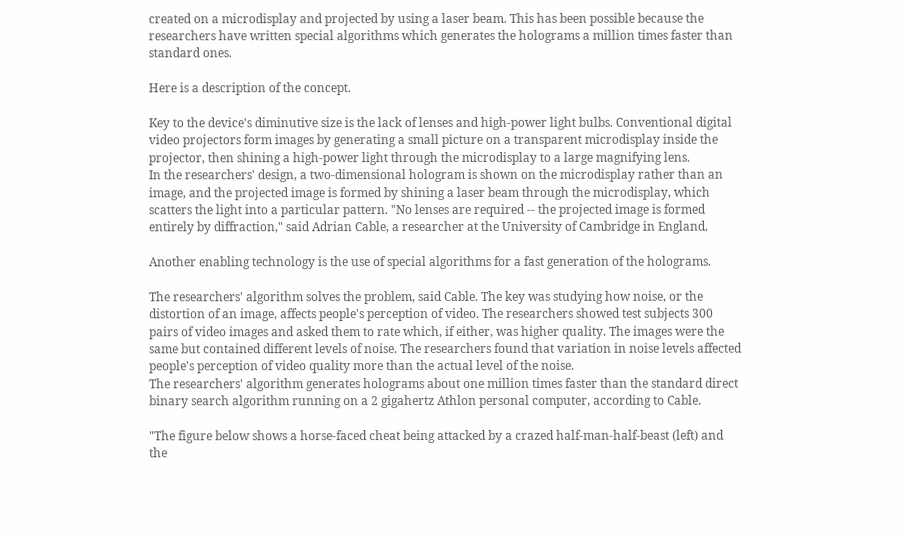created on a microdisplay and projected by using a laser beam. This has been possible because the researchers have written special algorithms which generates the holograms a million times faster than standard ones.

Here is a description of the concept.

Key to the device's diminutive size is the lack of lenses and high-power light bulbs. Conventional digital video projectors form images by generating a small picture on a transparent microdisplay inside the projector, then shining a high-power light through the microdisplay to a large magnifying lens.
In the researchers' design, a two-dimensional hologram is shown on the microdisplay rather than an image, and the projected image is formed by shining a laser beam through the microdisplay, which scatters the light into a particular pattern. "No lenses are required -- the projected image is formed entirely by diffraction," said Adrian Cable, a researcher at the University of Cambridge in England.

Another enabling technology is the use of special algorithms for a fast generation of the holograms.

The researchers' algorithm solves the problem, said Cable. The key was studying how noise, or the distortion of an image, affects people's perception of video. The researchers showed test subjects 300 pairs of video images and asked them to rate which, if either, was higher quality. The images were the same but contained different levels of noise. The researchers found that variation in noise levels affected people's perception of video quality more than the actual level of the noise.
The researchers' algorithm generates holograms about one million times faster than the standard direct binary search algorithm running on a 2 gigahertz Athlon personal computer, according to Cable.

"The figure below shows a horse-faced cheat being attacked by a crazed half-man-half-beast (left) and the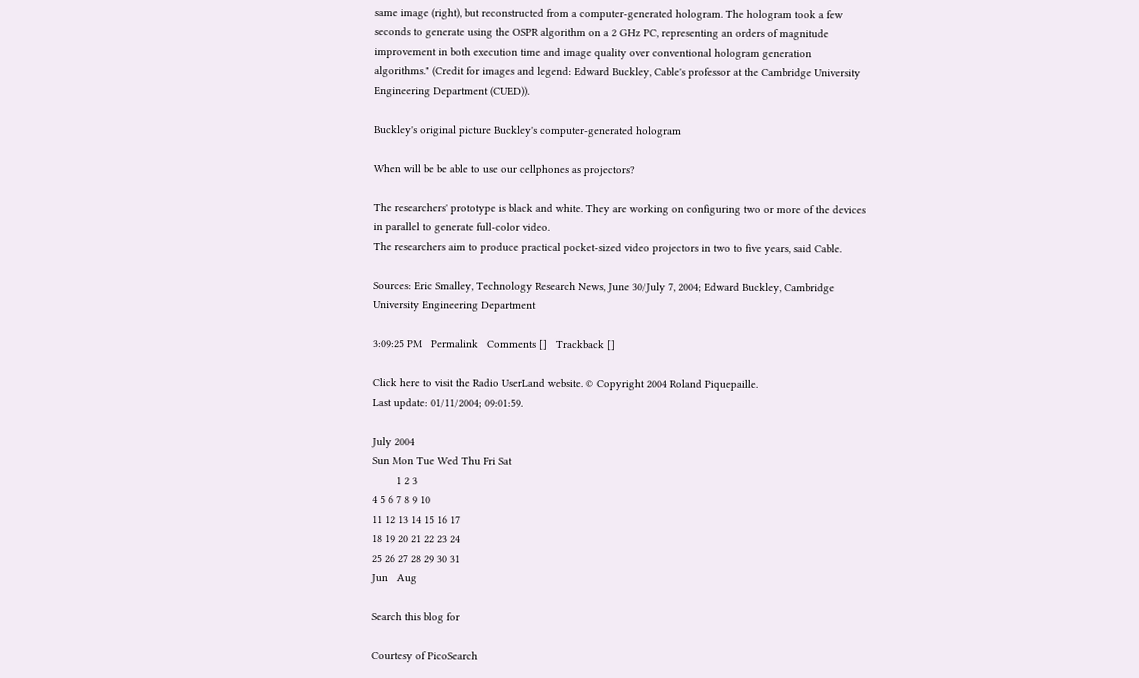same image (right), but reconstructed from a computer-generated hologram. The hologram took a few seconds to generate using the OSPR algorithm on a 2 GHz PC, representing an orders of magnitude improvement in both execution time and image quality over conventional hologram generation algorithms." (Credit for images and legend: Edward Buckley, Cable's professor at the Cambridge University Engineering Department (CUED)).

Buckley's original picture Buckley's computer-generated hologram

When will be be able to use our cellphones as projectors?

The researchers' prototype is black and white. They are working on configuring two or more of the devices in parallel to generate full-color video.
The researchers aim to produce practical pocket-sized video projectors in two to five years, said Cable.

Sources: Eric Smalley, Technology Research News, June 30/July 7, 2004; Edward Buckley, Cambridge University Engineering Department

3:09:25 PM   Permalink   Comments []   Trackback []

Click here to visit the Radio UserLand website. © Copyright 2004 Roland Piquepaille.
Last update: 01/11/2004; 09:01:59.

July 2004
Sun Mon Tue Wed Thu Fri Sat
        1 2 3
4 5 6 7 8 9 10
11 12 13 14 15 16 17
18 19 20 21 22 23 24
25 26 27 28 29 30 31
Jun   Aug

Search this blog for

Courtesy of PicoSearch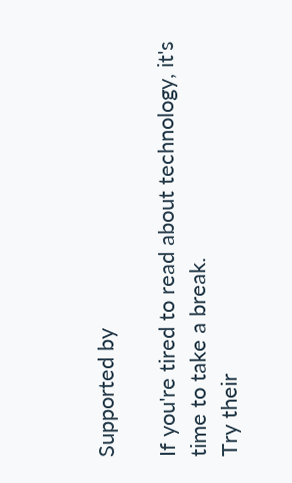Supported by

If you're tired to read about technology, it's time to take a break.
Try their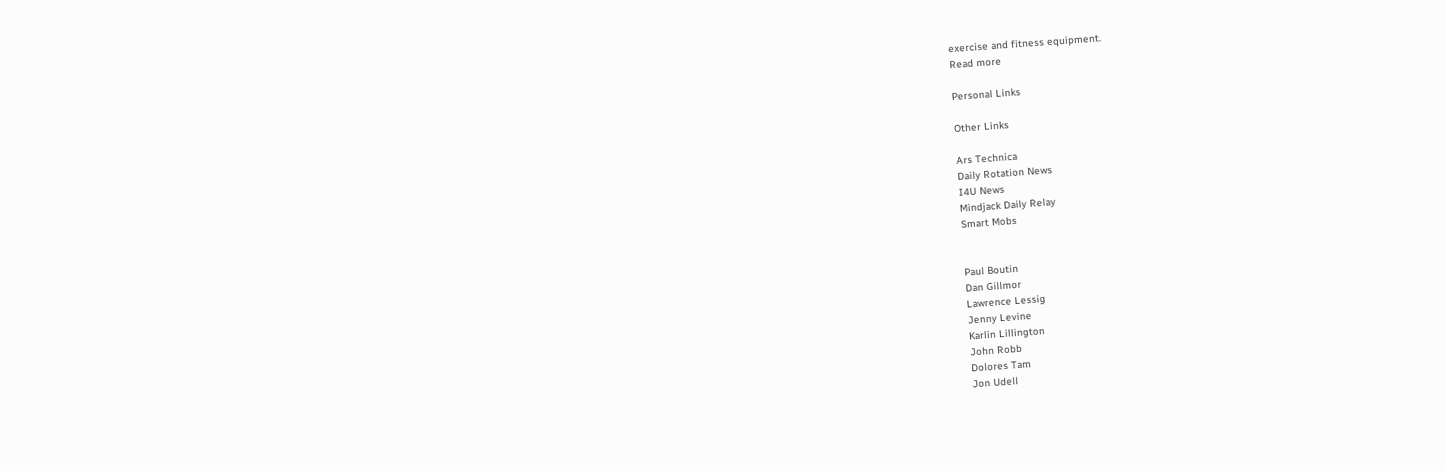exercise and fitness equipment.
Read more

Personal Links

Other Links

Ars Technica
Daily Rotation News
I4U News
Mindjack Daily Relay
Smart Mobs


Paul Boutin
Dan Gillmor
Lawrence Lessig
Jenny Levine
Karlin Lillington
John Robb
Dolores Tam
Jon Udell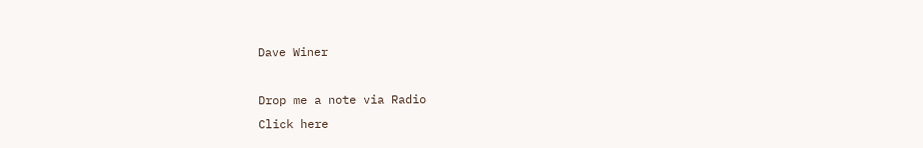Dave Winer

Drop me a note via Radio
Click here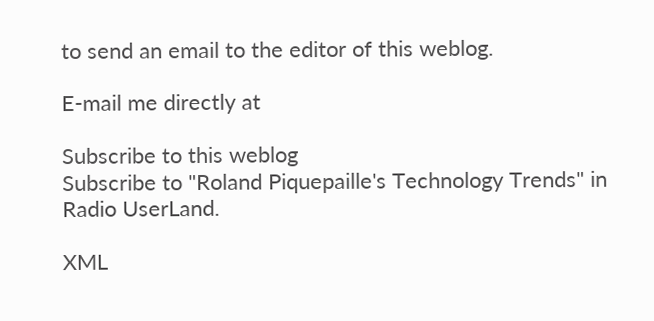to send an email to the editor of this weblog.

E-mail me directly at

Subscribe to this weblog
Subscribe to "Roland Piquepaille's Technology Trends" in Radio UserLand.

XML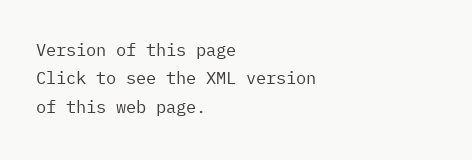Version of this page
Click to see the XML version of this web page.